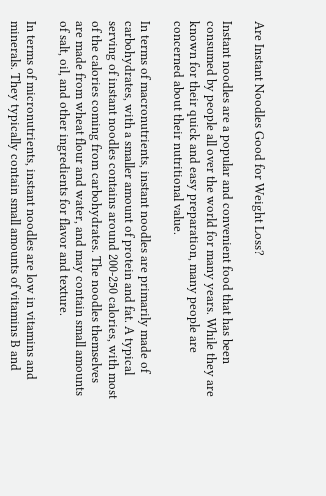Are Instant Noodles Good for Weight Loss?

Instant noodles are a popular and convenient food that has been consumed by people all over the world for many years. While they are known for their quick and easy preparation, many people are concerned about their nutritional value.

In terms of macronutrients, instant noodles are primarily made of carbohydrates, with a smaller amount of protein and fat. A typical serving of instant noodles contains around 200-250 calories, with most of the calories coming from carbohydrates. The noodles themselves are made from wheat flour and water, and may contain small amounts of salt, oil, and other ingredients for flavor and texture.

In terms of micronutrients, instant noodles are low in vitamins and minerals. They typically contain small amounts of vitamins B and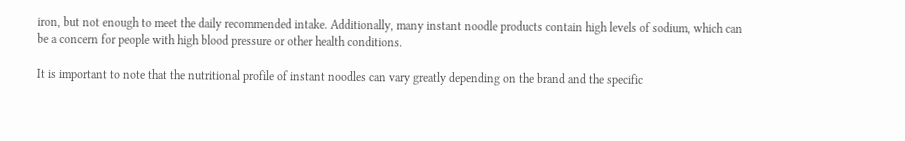iron, but not enough to meet the daily recommended intake. Additionally, many instant noodle products contain high levels of sodium, which can be a concern for people with high blood pressure or other health conditions.

It is important to note that the nutritional profile of instant noodles can vary greatly depending on the brand and the specific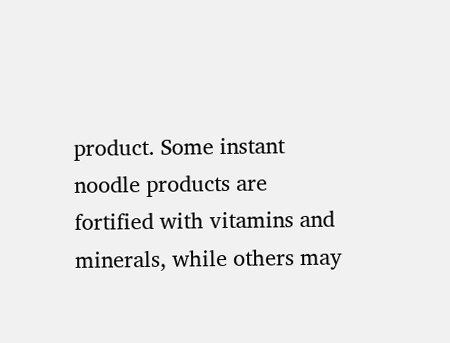product. Some instant noodle products are fortified with vitamins and minerals, while others may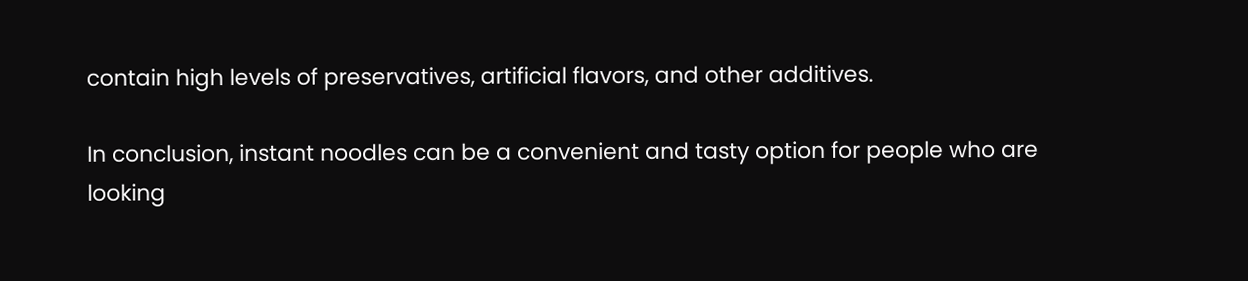contain high levels of preservatives, artificial flavors, and other additives.

In conclusion, instant noodles can be a convenient and tasty option for people who are looking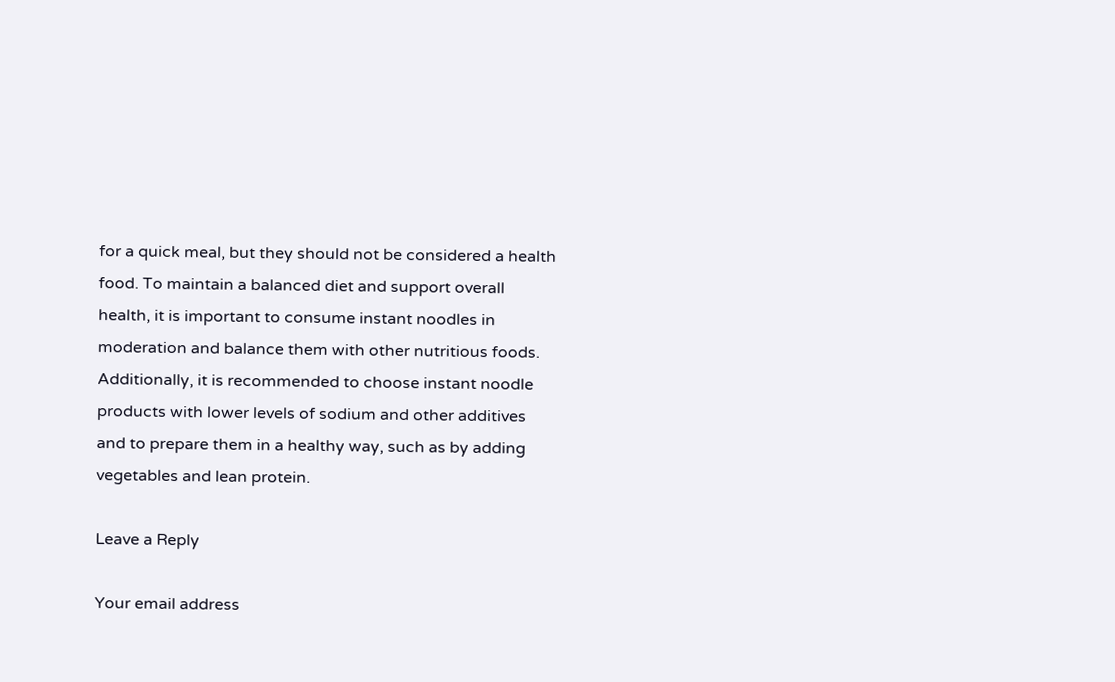for a quick meal, but they should not be considered a health food. To maintain a balanced diet and support overall health, it is important to consume instant noodles in moderation and balance them with other nutritious foods. Additionally, it is recommended to choose instant noodle products with lower levels of sodium and other additives and to prepare them in a healthy way, such as by adding vegetables and lean protein.

Leave a Reply

Your email address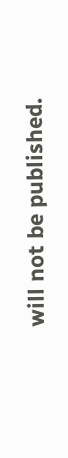will not be published.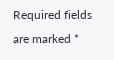Required fields are marked *